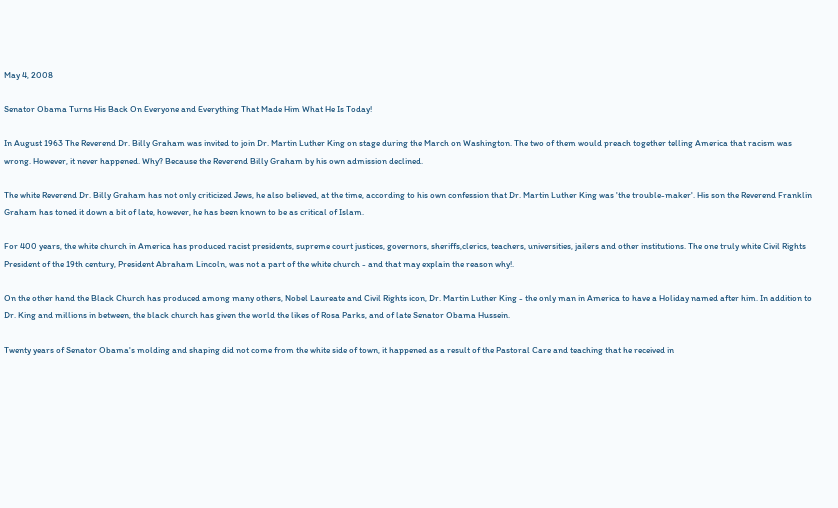May 4, 2008

Senator Obama Turns His Back On Everyone and Everything That Made Him What He Is Today!

In August 1963 The Reverend Dr. Billy Graham was invited to join Dr. Martin Luther King on stage during the March on Washington. The two of them would preach together telling America that racism was wrong. However, it never happened. Why? Because the Reverend Billy Graham by his own admission declined.

The white Reverend Dr. Billy Graham has not only criticized Jews, he also believed, at the time, according to his own confession that Dr. Martin Luther King was 'the trouble-maker'. His son the Reverend Franklin Graham has toned it down a bit of late, however, he has been known to be as critical of Islam.

For 400 years, the white church in America has produced racist presidents, supreme court justices, governors, sheriffs,clerics, teachers, universities, jailers and other institutions. The one truly white Civil Rights President of the 19th century, President Abraham Lincoln, was not a part of the white church - and that may explain the reason why!.

On the other hand the Black Church has produced among many others, Nobel Laureate and Civil Rights icon, Dr. Martin Luther King - the only man in America to have a Holiday named after him. In addition to Dr. King and millions in between, the black church has given the world the likes of Rosa Parks, and of late Senator Obama Hussein.

Twenty years of Senator Obama's molding and shaping did not come from the white side of town, it happened as a result of the Pastoral Care and teaching that he received in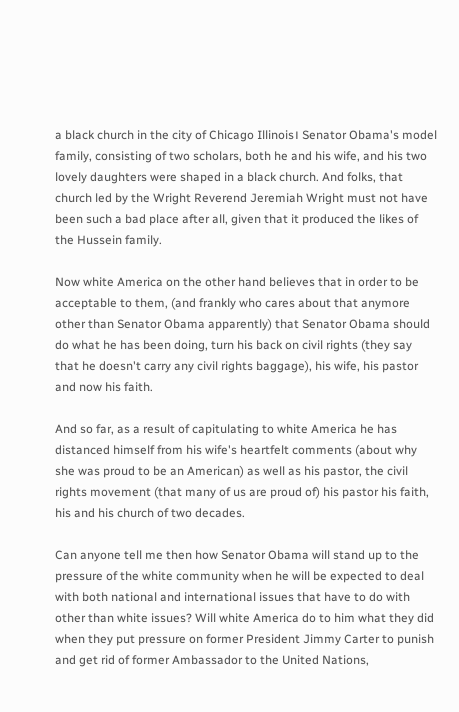a black church in the city of Chicago Illinois। Senator Obama's model family, consisting of two scholars, both he and his wife, and his two lovely daughters were shaped in a black church. And folks, that church led by the Wright Reverend Jeremiah Wright must not have been such a bad place after all, given that it produced the likes of the Hussein family.

Now white America on the other hand believes that in order to be acceptable to them, (and frankly who cares about that anymore other than Senator Obama apparently) that Senator Obama should do what he has been doing, turn his back on civil rights (they say that he doesn't carry any civil rights baggage), his wife, his pastor and now his faith.

And so far, as a result of capitulating to white America he has distanced himself from his wife's heartfelt comments (about why she was proud to be an American) as well as his pastor, the civil rights movement (that many of us are proud of) his pastor his faith, his and his church of two decades.

Can anyone tell me then how Senator Obama will stand up to the pressure of the white community when he will be expected to deal with both national and international issues that have to do with other than white issues? Will white America do to him what they did when they put pressure on former President Jimmy Carter to punish and get rid of former Ambassador to the United Nations,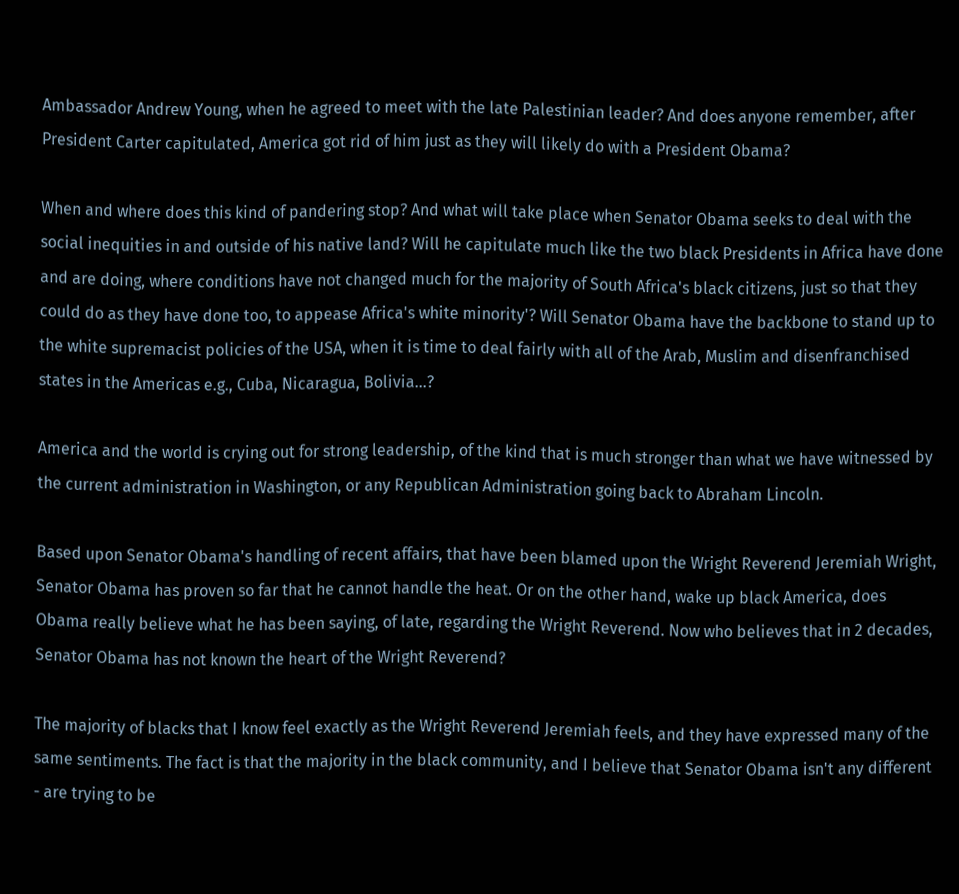Ambassador Andrew Young, when he agreed to meet with the late Palestinian leader? And does anyone remember, after President Carter capitulated, America got rid of him just as they will likely do with a President Obama?

When and where does this kind of pandering stop? And what will take place when Senator Obama seeks to deal with the social inequities in and outside of his native land? Will he capitulate much like the two black Presidents in Africa have done and are doing, where conditions have not changed much for the majority of South Africa's black citizens, just so that they could do as they have done too, to appease Africa's white minority'? Will Senator Obama have the backbone to stand up to the white supremacist policies of the USA, when it is time to deal fairly with all of the Arab, Muslim and disenfranchised states in the Americas e.g., Cuba, Nicaragua, Bolivia...?

America and the world is crying out for strong leadership, of the kind that is much stronger than what we have witnessed by the current administration in Washington, or any Republican Administration going back to Abraham Lincoln.

Based upon Senator Obama's handling of recent affairs, that have been blamed upon the Wright Reverend Jeremiah Wright, Senator Obama has proven so far that he cannot handle the heat. Or on the other hand, wake up black America, does Obama really believe what he has been saying, of late, regarding the Wright Reverend. Now who believes that in 2 decades, Senator Obama has not known the heart of the Wright Reverend?

The majority of blacks that I know feel exactly as the Wright Reverend Jeremiah feels, and they have expressed many of the same sentiments. The fact is that the majority in the black community, and I believe that Senator Obama isn't any different - are trying to be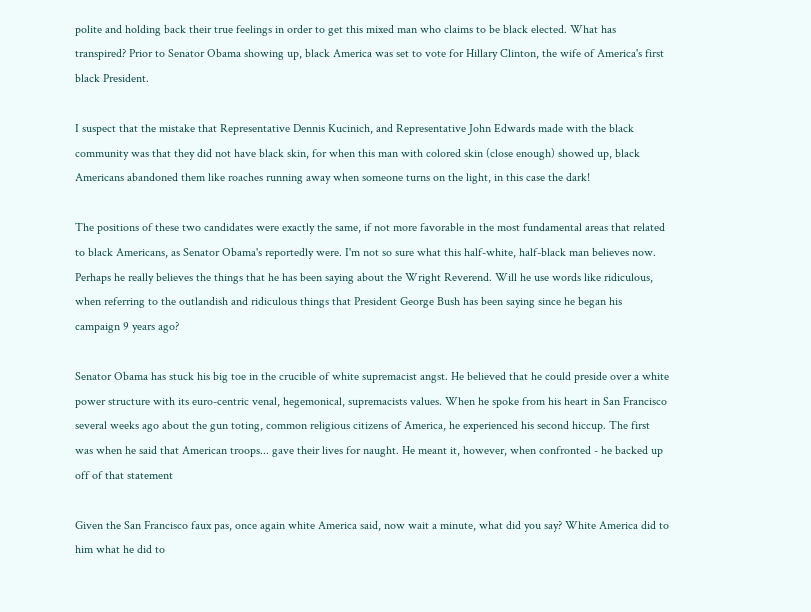polite and holding back their true feelings in order to get this mixed man who claims to be black elected. What has transpired? Prior to Senator Obama showing up, black America was set to vote for Hillary Clinton, the wife of America's first black President.

I suspect that the mistake that Representative Dennis Kucinich, and Representative John Edwards made with the black community was that they did not have black skin, for when this man with colored skin (close enough) showed up, black Americans abandoned them like roaches running away when someone turns on the light, in this case the dark!

The positions of these two candidates were exactly the same, if not more favorable in the most fundamental areas that related to black Americans, as Senator Obama's reportedly were. I'm not so sure what this half-white, half-black man believes now. Perhaps he really believes the things that he has been saying about the Wright Reverend. Will he use words like ridiculous, when referring to the outlandish and ridiculous things that President George Bush has been saying since he began his campaign 9 years ago?

Senator Obama has stuck his big toe in the crucible of white supremacist angst. He believed that he could preside over a white power structure with its euro-centric venal, hegemonical, supremacists values. When he spoke from his heart in San Francisco several weeks ago about the gun toting, common religious citizens of America, he experienced his second hiccup. The first was when he said that American troops... gave their lives for naught. He meant it, however, when confronted - he backed up off of that statement

Given the San Francisco faux pas, once again white America said, now wait a minute, what did you say? White America did to him what he did to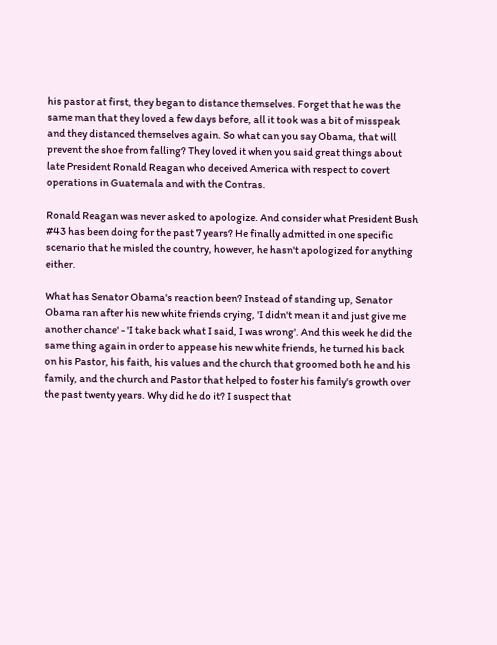his pastor at first, they began to distance themselves. Forget that he was the same man that they loved a few days before, all it took was a bit of misspeak and they distanced themselves again. So what can you say Obama, that will prevent the shoe from falling? They loved it when you said great things about late President Ronald Reagan who deceived America with respect to covert operations in Guatemala and with the Contras.

Ronald Reagan was never asked to apologize. And consider what President Bush #43 has been doing for the past 7 years? He finally admitted in one specific scenario that he misled the country, however, he hasn't apologized for anything either.

What has Senator Obama's reaction been? Instead of standing up, Senator Obama ran after his new white friends crying, 'I didn't mean it and just give me another chance' - 'I take back what I said, I was wrong'. And this week he did the same thing again in order to appease his new white friends, he turned his back on his Pastor, his faith, his values and the church that groomed both he and his family, and the church and Pastor that helped to foster his family's growth over the past twenty years. Why did he do it? I suspect that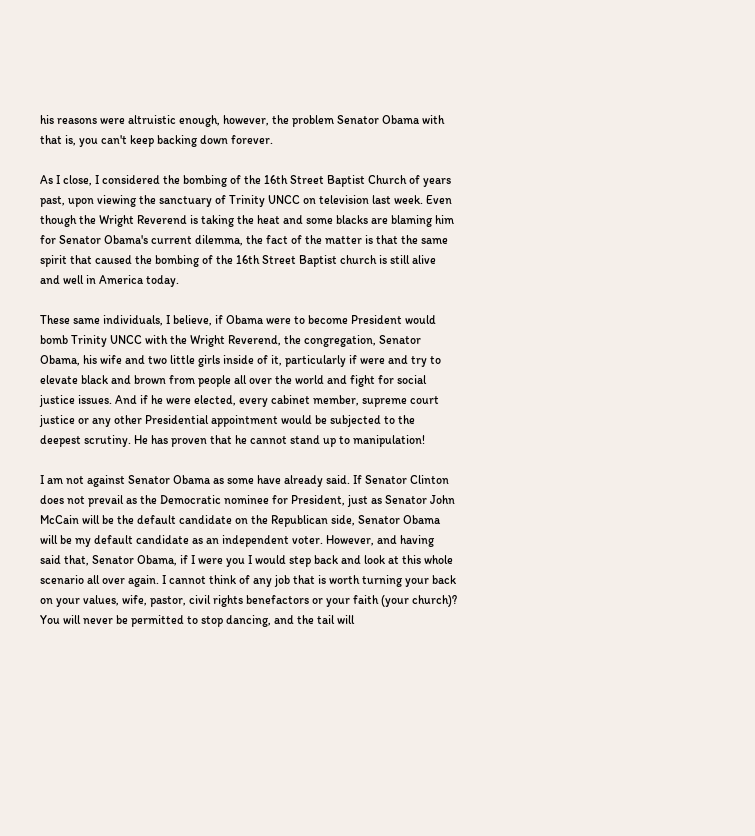his reasons were altruistic enough, however, the problem Senator Obama with that is, you can't keep backing down forever.

As I close, I considered the bombing of the 16th Street Baptist Church of years past, upon viewing the sanctuary of Trinity UNCC on television last week. Even though the Wright Reverend is taking the heat and some blacks are blaming him for Senator Obama's current dilemma, the fact of the matter is that the same spirit that caused the bombing of the 16th Street Baptist church is still alive and well in America today.

These same individuals, I believe, if Obama were to become President would bomb Trinity UNCC with the Wright Reverend, the congregation, Senator Obama, his wife and two little girls inside of it, particularly if were and try to elevate black and brown from people all over the world and fight for social justice issues. And if he were elected, every cabinet member, supreme court justice or any other Presidential appointment would be subjected to the deepest scrutiny. He has proven that he cannot stand up to manipulation!

I am not against Senator Obama as some have already said. If Senator Clinton does not prevail as the Democratic nominee for President, just as Senator John McCain will be the default candidate on the Republican side, Senator Obama will be my default candidate as an independent voter. However, and having said that, Senator Obama, if I were you I would step back and look at this whole scenario all over again. I cannot think of any job that is worth turning your back on your values, wife, pastor, civil rights benefactors or your faith (your church)? You will never be permitted to stop dancing, and the tail will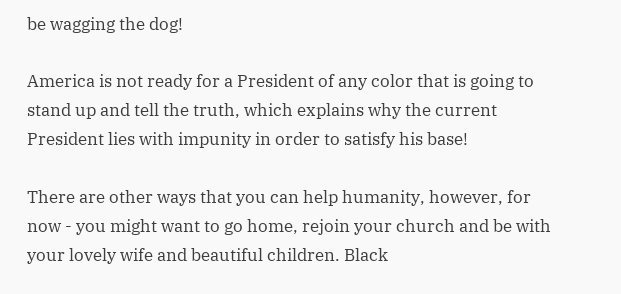be wagging the dog!

America is not ready for a President of any color that is going to stand up and tell the truth, which explains why the current President lies with impunity in order to satisfy his base!

There are other ways that you can help humanity, however, for now - you might want to go home, rejoin your church and be with your lovely wife and beautiful children. Black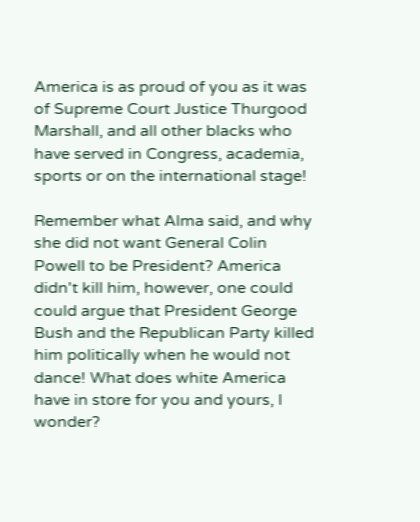America is as proud of you as it was of Supreme Court Justice Thurgood Marshall, and all other blacks who have served in Congress, academia, sports or on the international stage!

Remember what Alma said, and why she did not want General Colin Powell to be President? America didn't kill him, however, one could could argue that President George Bush and the Republican Party killed him politically when he would not dance! What does white America have in store for you and yours, I wonder?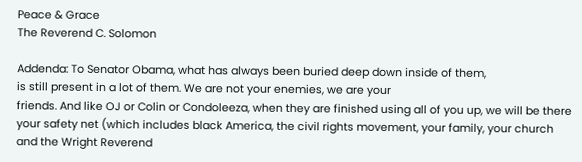Peace & Grace
The Reverend C. Solomon

Addenda: To Senator Obama, what has always been buried deep down inside of them,
is still present in a lot of them. We are not your enemies, we are your
friends. And like OJ or Colin or Condoleeza, when they are finished using all of you up, we will be there your safety net (which includes black America, the civil rights movement, your family, your church and the Wright Reverend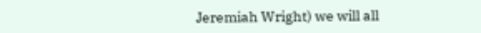Jeremiah Wright) we will all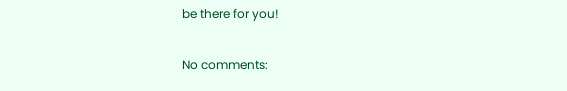be there for you!

No comments: